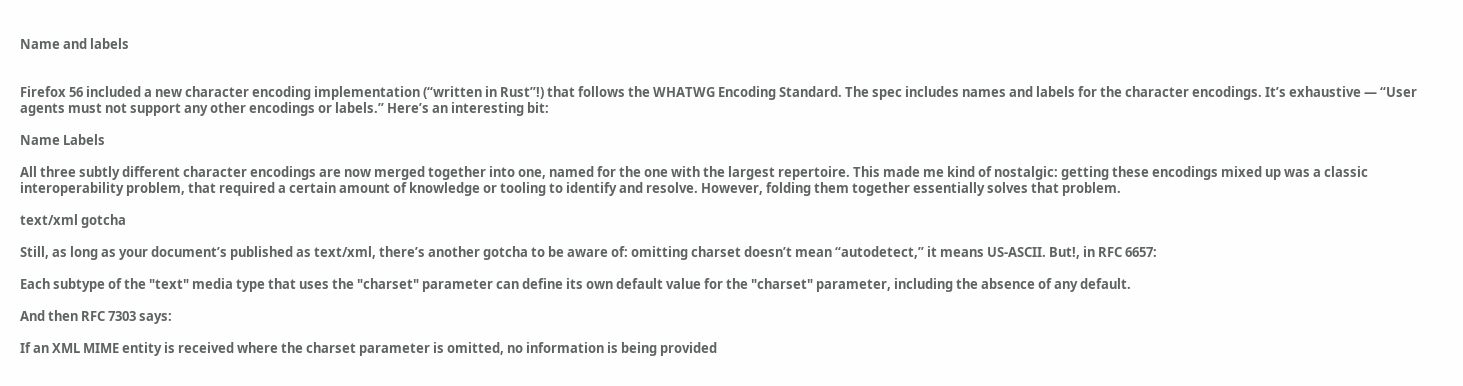Name and labels


Firefox 56 included a new character encoding implementation (“written in Rust”!) that follows the WHATWG Encoding Standard. The spec includes names and labels for the character encodings. It’s exhaustive — “User agents must not support any other encodings or labels.” Here’s an interesting bit:

Name Labels

All three subtly different character encodings are now merged together into one, named for the one with the largest repertoire. This made me kind of nostalgic: getting these encodings mixed up was a classic interoperability problem, that required a certain amount of knowledge or tooling to identify and resolve. However, folding them together essentially solves that problem.

text/xml gotcha

Still, as long as your document’s published as text/xml, there’s another gotcha to be aware of: omitting charset doesn’t mean “autodetect,” it means US-ASCII. But!, in RFC 6657:

Each subtype of the "text" media type that uses the "charset" parameter can define its own default value for the "charset" parameter, including the absence of any default.

And then RFC 7303 says:

If an XML MIME entity is received where the charset parameter is omitted, no information is being provided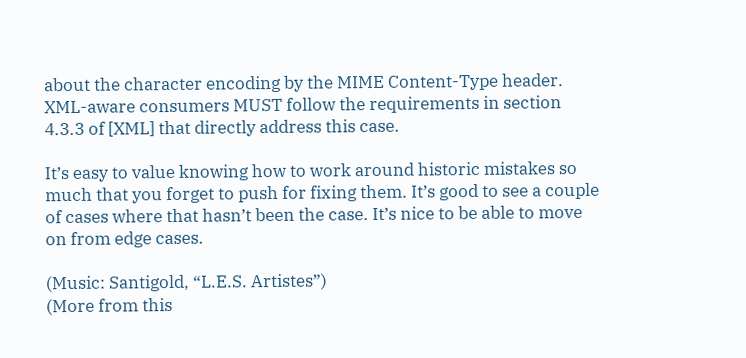about the character encoding by the MIME Content-Type header. XML-aware consumers MUST follow the requirements in section 4.3.3 of [XML] that directly address this case.

It’s easy to value knowing how to work around historic mistakes so much that you forget to push for fixing them. It’s good to see a couple of cases where that hasn’t been the case. It’s nice to be able to move on from edge cases.

(Music: Santigold, “L.E.S. Artistes”)
(More from this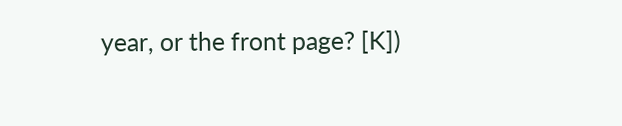year, or the front page? [K])